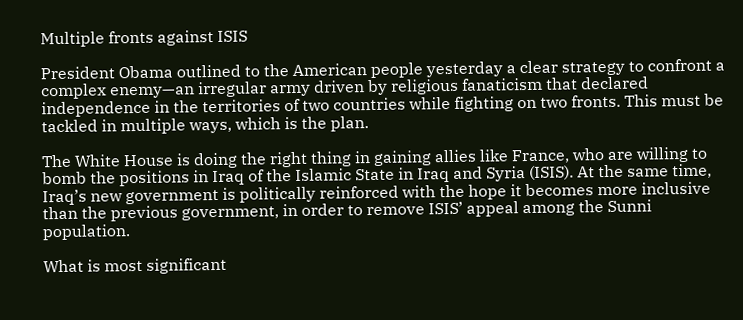Multiple fronts against ISIS

President Obama outlined to the American people yesterday a clear strategy to confront a complex enemy—an irregular army driven by religious fanaticism that declared independence in the territories of two countries while fighting on two fronts. This must be tackled in multiple ways, which is the plan.

The White House is doing the right thing in gaining allies like France, who are willing to bomb the positions in Iraq of the Islamic State in Iraq and Syria (ISIS). At the same time, Iraq’s new government is politically reinforced with the hope it becomes more inclusive than the previous government, in order to remove ISIS’ appeal among the Sunni population.

What is most significant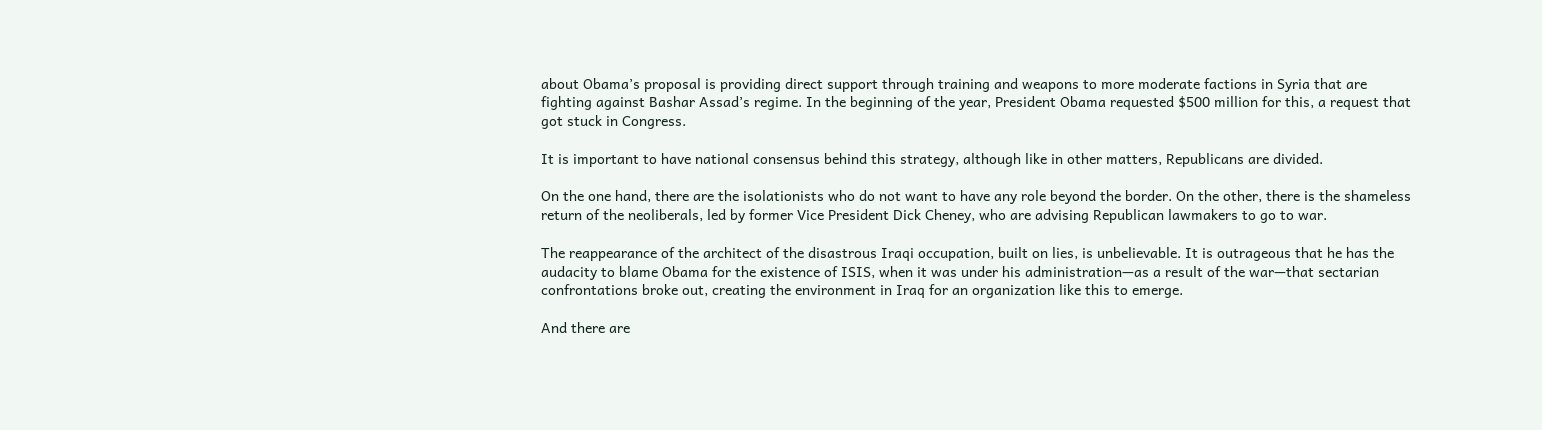about Obama’s proposal is providing direct support through training and weapons to more moderate factions in Syria that are fighting against Bashar Assad’s regime. In the beginning of the year, President Obama requested $500 million for this, a request that got stuck in Congress.

It is important to have national consensus behind this strategy, although like in other matters, Republicans are divided.

On the one hand, there are the isolationists who do not want to have any role beyond the border. On the other, there is the shameless return of the neoliberals, led by former Vice President Dick Cheney, who are advising Republican lawmakers to go to war.

The reappearance of the architect of the disastrous Iraqi occupation, built on lies, is unbelievable. It is outrageous that he has the audacity to blame Obama for the existence of ISIS, when it was under his administration—as a result of the war—that sectarian confrontations broke out, creating the environment in Iraq for an organization like this to emerge.

And there are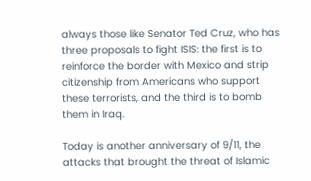always those like Senator Ted Cruz, who has three proposals to fight ISIS: the first is to reinforce the border with Mexico and strip citizenship from Americans who support these terrorists, and the third is to bomb them in Iraq.

Today is another anniversary of 9/11, the attacks that brought the threat of Islamic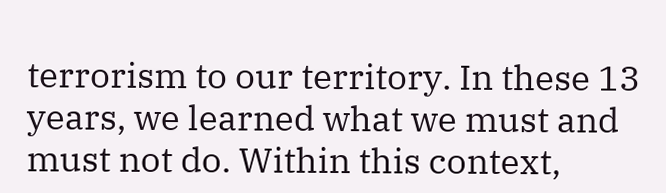terrorism to our territory. In these 13 years, we learned what we must and must not do. Within this context,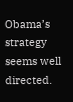Obama’s strategy seems well directed.